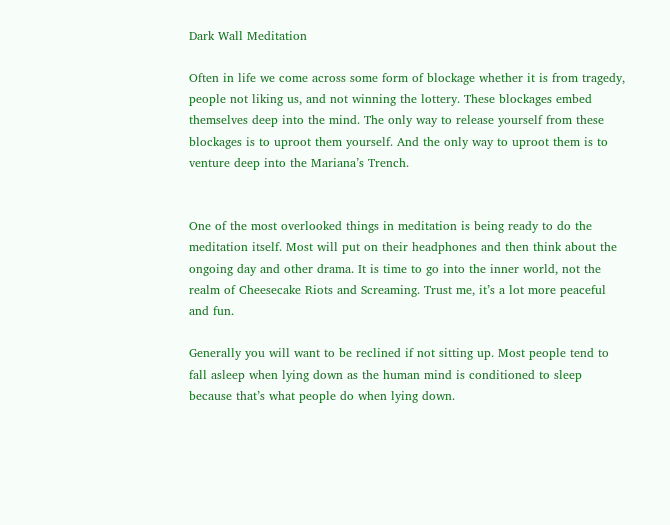Dark Wall Meditation

Often in life we come across some form of blockage whether it is from tragedy, people not liking us, and not winning the lottery. These blockages embed themselves deep into the mind. The only way to release yourself from these blockages is to uproot them yourself. And the only way to uproot them is to venture deep into the Mariana’s Trench.


One of the most overlooked things in meditation is being ready to do the meditation itself. Most will put on their headphones and then think about the ongoing day and other drama. It is time to go into the inner world, not the realm of Cheesecake Riots and Screaming. Trust me, it’s a lot more peaceful and fun.

Generally you will want to be reclined if not sitting up. Most people tend to fall asleep when lying down as the human mind is conditioned to sleep because that’s what people do when lying down.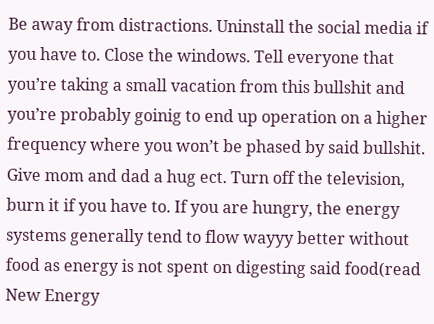Be away from distractions. Uninstall the social media if you have to. Close the windows. Tell everyone that you’re taking a small vacation from this bullshit and you’re probably goinig to end up operation on a higher frequency where you won’t be phased by said bullshit. Give mom and dad a hug ect. Turn off the television, burn it if you have to. If you are hungry, the energy systems generally tend to flow wayyy better without food as energy is not spent on digesting said food(read New Energy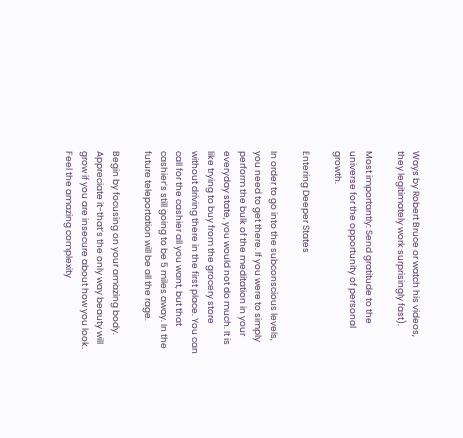Ways by Robert Bruce or watch his videos, they legitimately work surprisingly fast).

Most importantly: Send gratitude to the universe for the opportunity of personal growth.

Entering Deeper States

In order to go into the subconscious levels, you need to get there. If you were to simply perform the bulk of the meditation in your everyday state, you would not do much. It is like trying to buy from the grocery store without driving there in the first place. You can call for the cashier all you want, but that cashier’s still going to be 5 miles away. In the future teleportation will be all the rage.

Begin by focusing on your amazing body. Appreciate it-that’s the only way beauty will grow if you are insecure about how you look. Feel the amazing complexity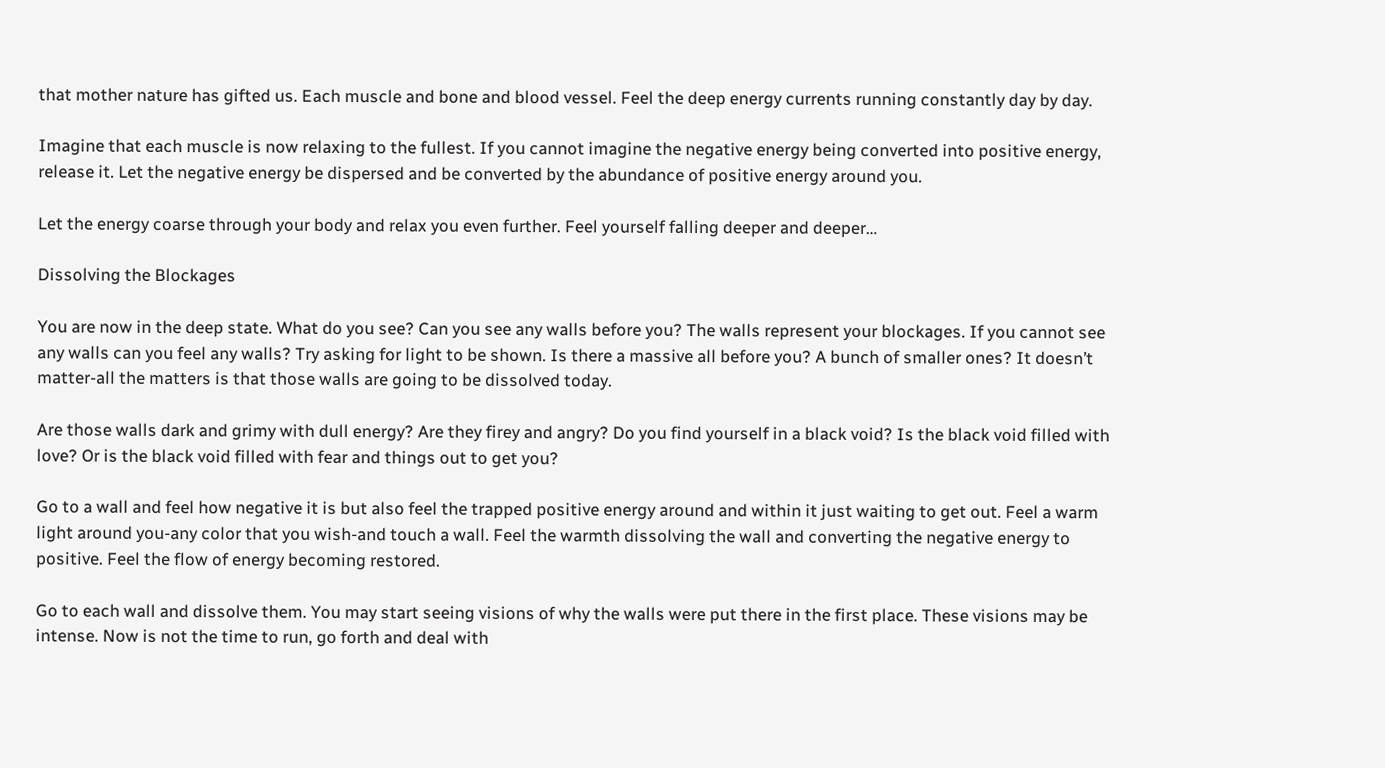that mother nature has gifted us. Each muscle and bone and blood vessel. Feel the deep energy currents running constantly day by day.

Imagine that each muscle is now relaxing to the fullest. If you cannot imagine the negative energy being converted into positive energy, release it. Let the negative energy be dispersed and be converted by the abundance of positive energy around you.

Let the energy coarse through your body and relax you even further. Feel yourself falling deeper and deeper…

Dissolving the Blockages

You are now in the deep state. What do you see? Can you see any walls before you? The walls represent your blockages. If you cannot see any walls can you feel any walls? Try asking for light to be shown. Is there a massive all before you? A bunch of smaller ones? It doesn’t matter-all the matters is that those walls are going to be dissolved today.

Are those walls dark and grimy with dull energy? Are they firey and angry? Do you find yourself in a black void? Is the black void filled with love? Or is the black void filled with fear and things out to get you?

Go to a wall and feel how negative it is but also feel the trapped positive energy around and within it just waiting to get out. Feel a warm light around you-any color that you wish-and touch a wall. Feel the warmth dissolving the wall and converting the negative energy to positive. Feel the flow of energy becoming restored.

Go to each wall and dissolve them. You may start seeing visions of why the walls were put there in the first place. These visions may be intense. Now is not the time to run, go forth and deal with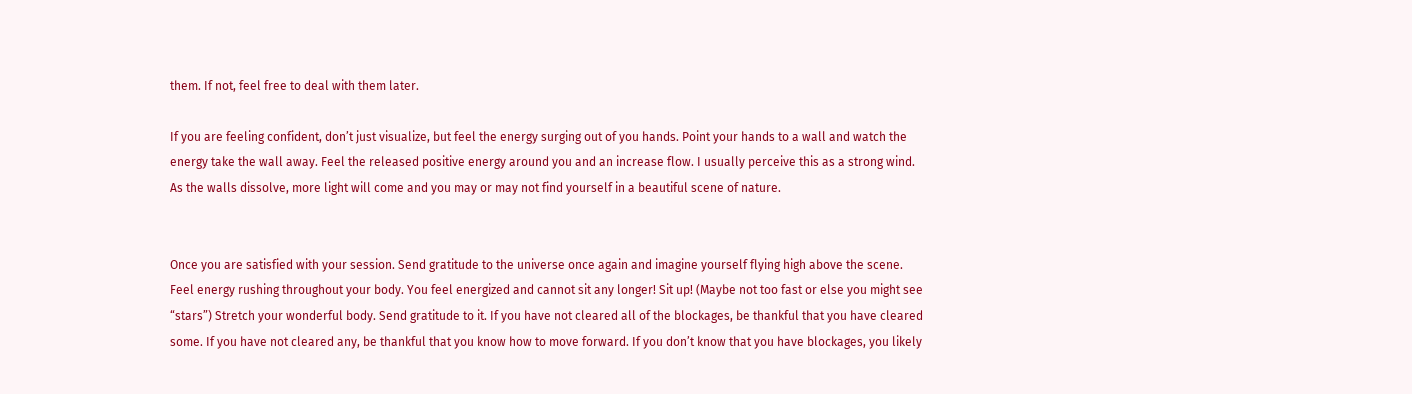them. If not, feel free to deal with them later.

If you are feeling confident, don’t just visualize, but feel the energy surging out of you hands. Point your hands to a wall and watch the energy take the wall away. Feel the released positive energy around you and an increase flow. I usually perceive this as a strong wind. As the walls dissolve, more light will come and you may or may not find yourself in a beautiful scene of nature.


Once you are satisfied with your session. Send gratitude to the universe once again and imagine yourself flying high above the scene. Feel energy rushing throughout your body. You feel energized and cannot sit any longer! Sit up! (Maybe not too fast or else you might see “stars”) Stretch your wonderful body. Send gratitude to it. If you have not cleared all of the blockages, be thankful that you have cleared some. If you have not cleared any, be thankful that you know how to move forward. If you don’t know that you have blockages, you likely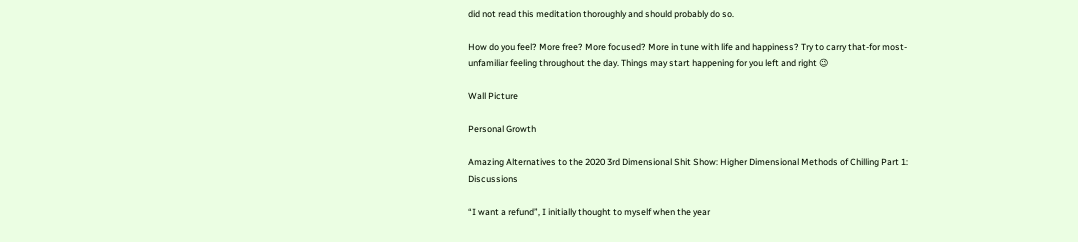did not read this meditation thoroughly and should probably do so.

How do you feel? More free? More focused? More in tune with life and happiness? Try to carry that-for most-unfamiliar feeling throughout the day. Things may start happening for you left and right 😉

Wall Picture

Personal Growth

Amazing Alternatives to the 2020 3rd Dimensional Shit Show: Higher Dimensional Methods of Chilling Part 1: Discussions

“I want a refund”, I initially thought to myself when the year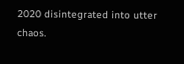2020 disintegrated into utter chaos.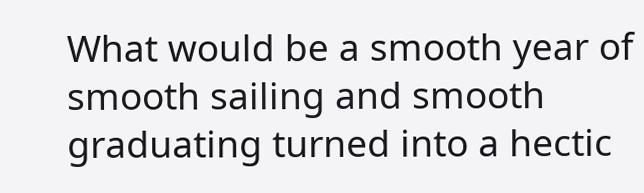What would be a smooth year of smooth sailing and smooth graduating turned into a hectic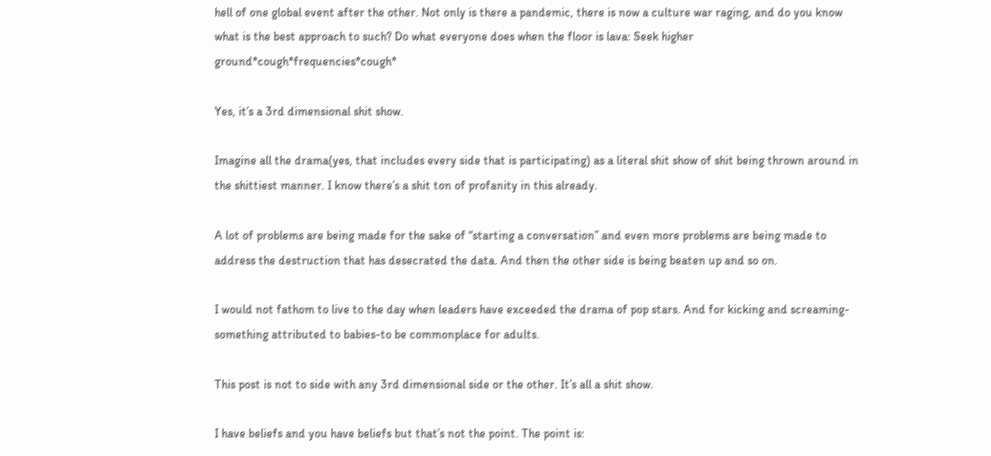hell of one global event after the other. Not only is there a pandemic, there is now a culture war raging, and do you know what is the best approach to such? Do what everyone does when the floor is lava: Seek higher ground*cough*frequencies*cough*

Yes, it’s a 3rd dimensional shit show.

Imagine all the drama(yes, that includes every side that is participating) as a literal shit show of shit being thrown around in the shittiest manner. I know there’s a shit ton of profanity in this already.

A lot of problems are being made for the sake of “starting a conversation” and even more problems are being made to address the destruction that has desecrated the data. And then the other side is being beaten up and so on.

I would not fathom to live to the day when leaders have exceeded the drama of pop stars. And for kicking and screaming-something attributed to babies-to be commonplace for adults.

This post is not to side with any 3rd dimensional side or the other. It’s all a shit show.

I have beliefs and you have beliefs but that’s not the point. The point is: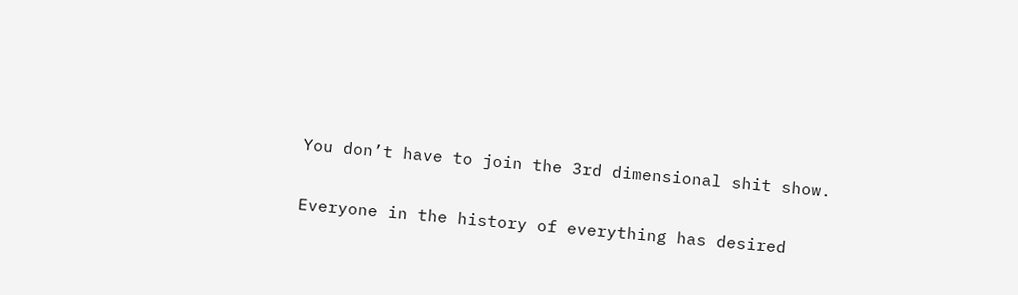You don’t have to join the 3rd dimensional shit show.

Everyone in the history of everything has desired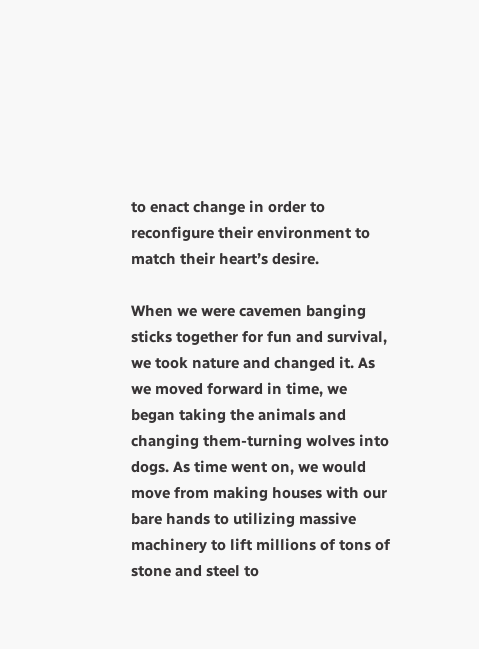to enact change in order to reconfigure their environment to match their heart’s desire.

When we were cavemen banging sticks together for fun and survival, we took nature and changed it. As we moved forward in time, we began taking the animals and changing them-turning wolves into dogs. As time went on, we would move from making houses with our bare hands to utilizing massive machinery to lift millions of tons of stone and steel to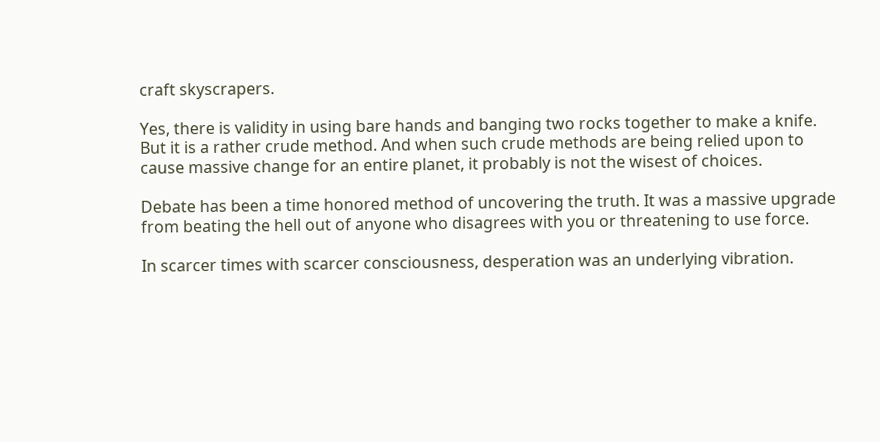craft skyscrapers.

Yes, there is validity in using bare hands and banging two rocks together to make a knife. But it is a rather crude method. And when such crude methods are being relied upon to cause massive change for an entire planet, it probably is not the wisest of choices.

Debate has been a time honored method of uncovering the truth. It was a massive upgrade from beating the hell out of anyone who disagrees with you or threatening to use force.

In scarcer times with scarcer consciousness, desperation was an underlying vibration.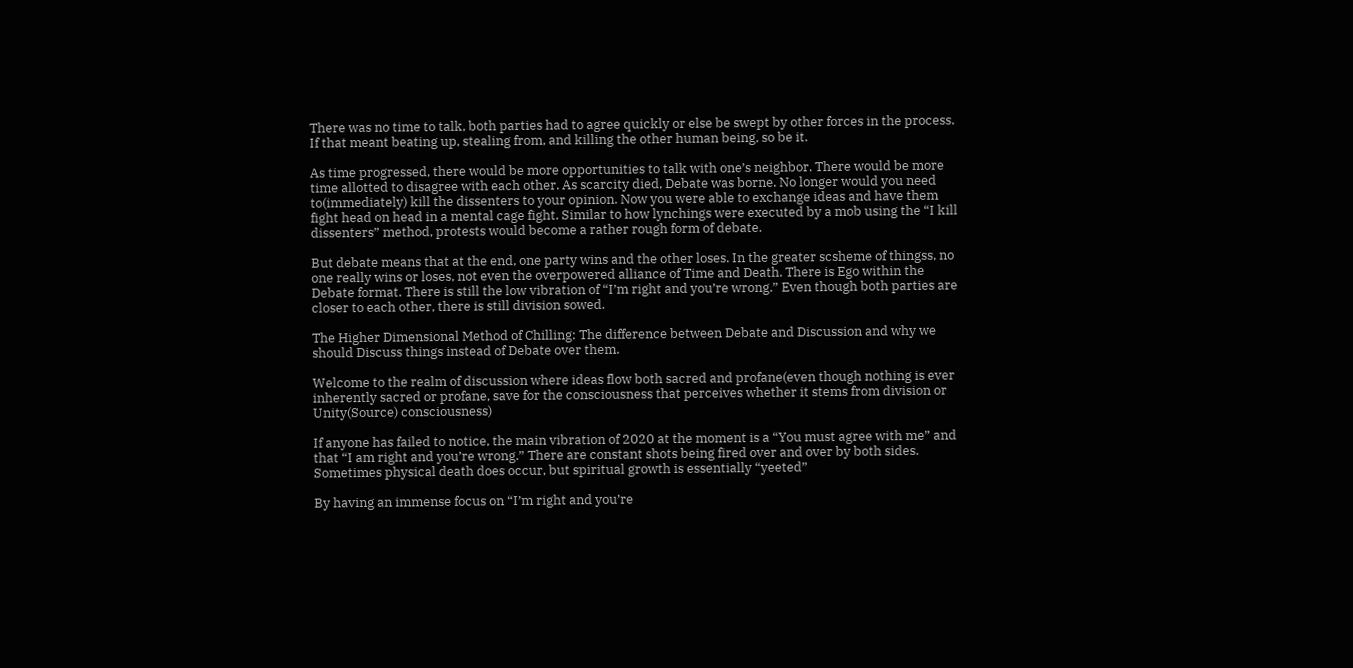There was no time to talk, both parties had to agree quickly or else be swept by other forces in the process. If that meant beating up, stealing from, and killing the other human being, so be it.

As time progressed, there would be more opportunities to talk with one’s neighbor. There would be more time allotted to disagree with each other. As scarcity died, Debate was borne. No longer would you need to(immediately) kill the dissenters to your opinion. Now you were able to exchange ideas and have them fight head on head in a mental cage fight. Similar to how lynchings were executed by a mob using the “I kill dissenters” method, protests would become a rather rough form of debate.

But debate means that at the end, one party wins and the other loses. In the greater scsheme of thingss, no one really wins or loses, not even the overpowered alliance of Time and Death. There is Ego within the Debate format. There is still the low vibration of “I’m right and you’re wrong.” Even though both parties are closer to each other, there is still division sowed.

The Higher Dimensional Method of Chilling: The difference between Debate and Discussion and why we should Discuss things instead of Debate over them.

Welcome to the realm of discussion where ideas flow both sacred and profane(even though nothing is ever inherently sacred or profane, save for the consciousness that perceives whether it stems from division or Unity(Source) consciousness)

If anyone has failed to notice, the main vibration of 2020 at the moment is a “You must agree with me” and that “I am right and you’re wrong.” There are constant shots being fired over and over by both sides. Sometimes physical death does occur, but spiritual growth is essentially “yeeted”

By having an immense focus on “I’m right and you’re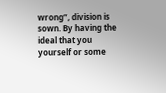wrong”, division is sown. By having the ideal that you yourself or some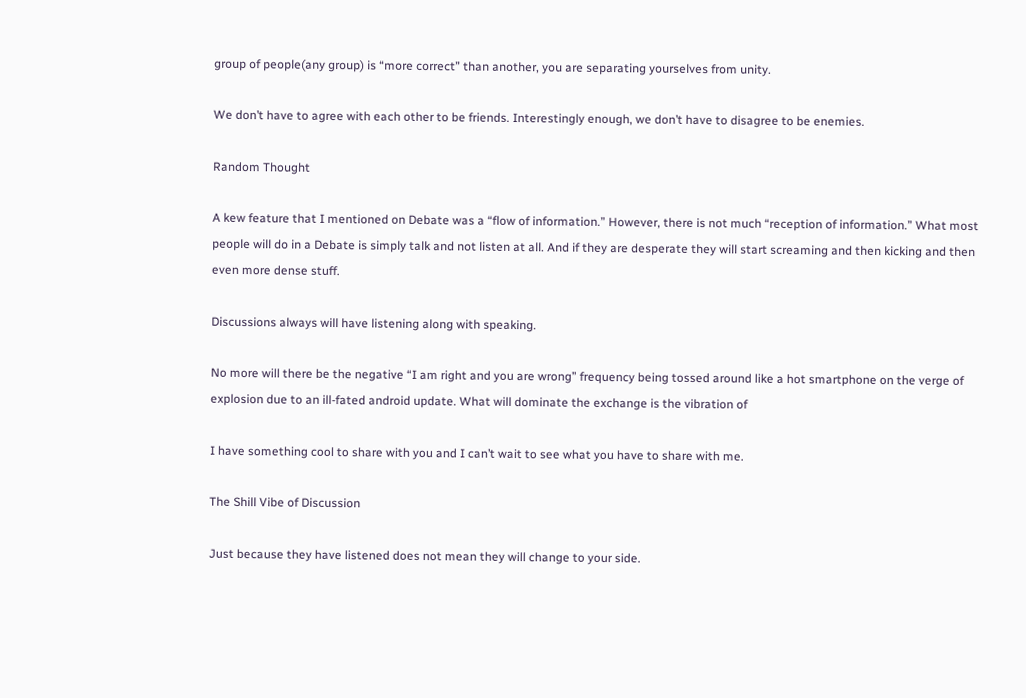group of people(any group) is “more correct” than another, you are separating yourselves from unity.

We don’t have to agree with each other to be friends. Interestingly enough, we don’t have to disagree to be enemies.

Random Thought

A kew feature that I mentioned on Debate was a “flow of information.” However, there is not much “reception of information.” What most people will do in a Debate is simply talk and not listen at all. And if they are desperate they will start screaming and then kicking and then even more dense stuff.

Discussions always will have listening along with speaking.

No more will there be the negative “I am right and you are wrong” frequency being tossed around like a hot smartphone on the verge of explosion due to an ill-fated android update. What will dominate the exchange is the vibration of

I have something cool to share with you and I can’t wait to see what you have to share with me.

The Shill Vibe of Discussion

Just because they have listened does not mean they will change to your side.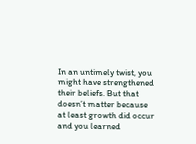In an untimely twist, you might have strengthened their beliefs. But that doesn’t matter because at least growth did occur and you learned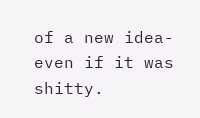of a new idea-even if it was shitty.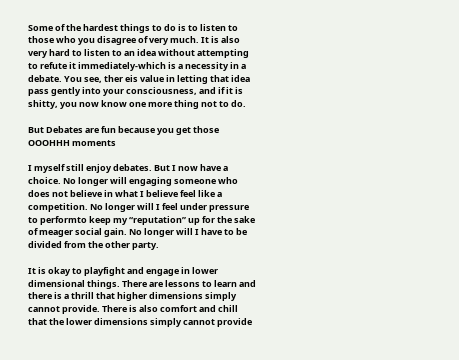Some of the hardest things to do is to listen to those who you disagree of very much. It is also very hard to listen to an idea without attempting to refute it immediately-which is a necessity in a debate. You see, ther eis value in letting that idea pass gently into your consciousness, and if it is shitty, you now know one more thing not to do.

But Debates are fun because you get those OOOHHH moments

I myself still enjoy debates. But I now have a choice. No longer will engaging someone who does not believe in what I believe feel like a competition. No longer will I feel under pressure to performto keep my “reputation” up for the sake of meager social gain. No longer will I have to be divided from the other party.

It is okay to playfight and engage in lower dimensional things. There are lessons to learn and there is a thrill that higher dimensions simply cannot provide. There is also comfort and chill that the lower dimensions simply cannot provide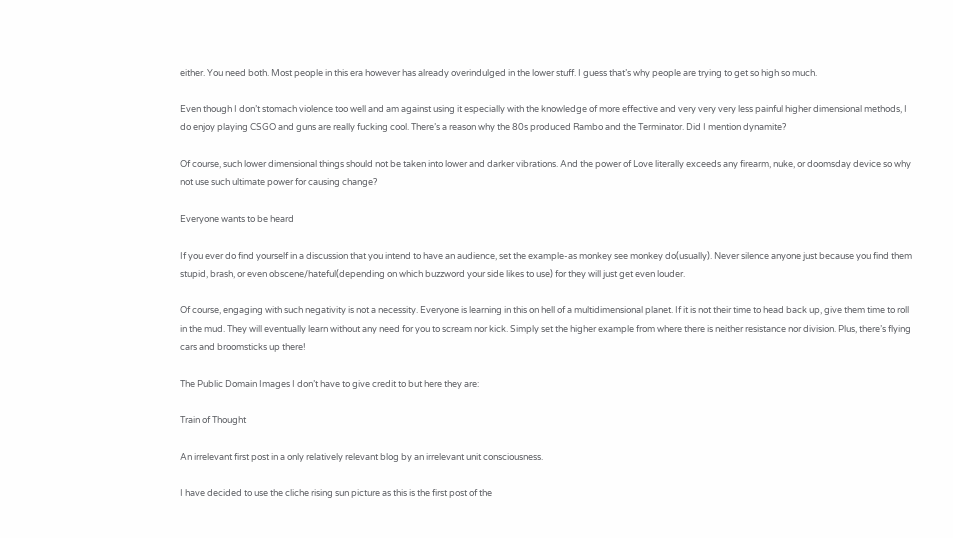either. You need both. Most people in this era however has already overindulged in the lower stuff. I guess that’s why people are trying to get so high so much.

Even though I don’t stomach violence too well and am against using it especially with the knowledge of more effective and very very very less painful higher dimensional methods, I do enjoy playing CSGO and guns are really fucking cool. There’s a reason why the 80s produced Rambo and the Terminator. Did I mention dynamite?

Of course, such lower dimensional things should not be taken into lower and darker vibrations. And the power of Love literally exceeds any firearm, nuke, or doomsday device so why not use such ultimate power for causing change?

Everyone wants to be heard

If you ever do find yourself in a discussion that you intend to have an audience, set the example-as monkey see monkey do(usually). Never silence anyone just because you find them stupid, brash, or even obscene/hateful(depending on which buzzword your side likes to use) for they will just get even louder.

Of course, engaging with such negativity is not a necessity. Everyone is learning in this on hell of a multidimensional planet. If it is not their time to head back up, give them time to roll in the mud. They will eventually learn without any need for you to scream nor kick. Simply set the higher example from where there is neither resistance nor division. Plus, there’s flying cars and broomsticks up there!

The Public Domain Images I don’t have to give credit to but here they are:

Train of Thought

An irrelevant first post in a only relatively relevant blog by an irrelevant unit consciousness.

I have decided to use the cliche rising sun picture as this is the first post of the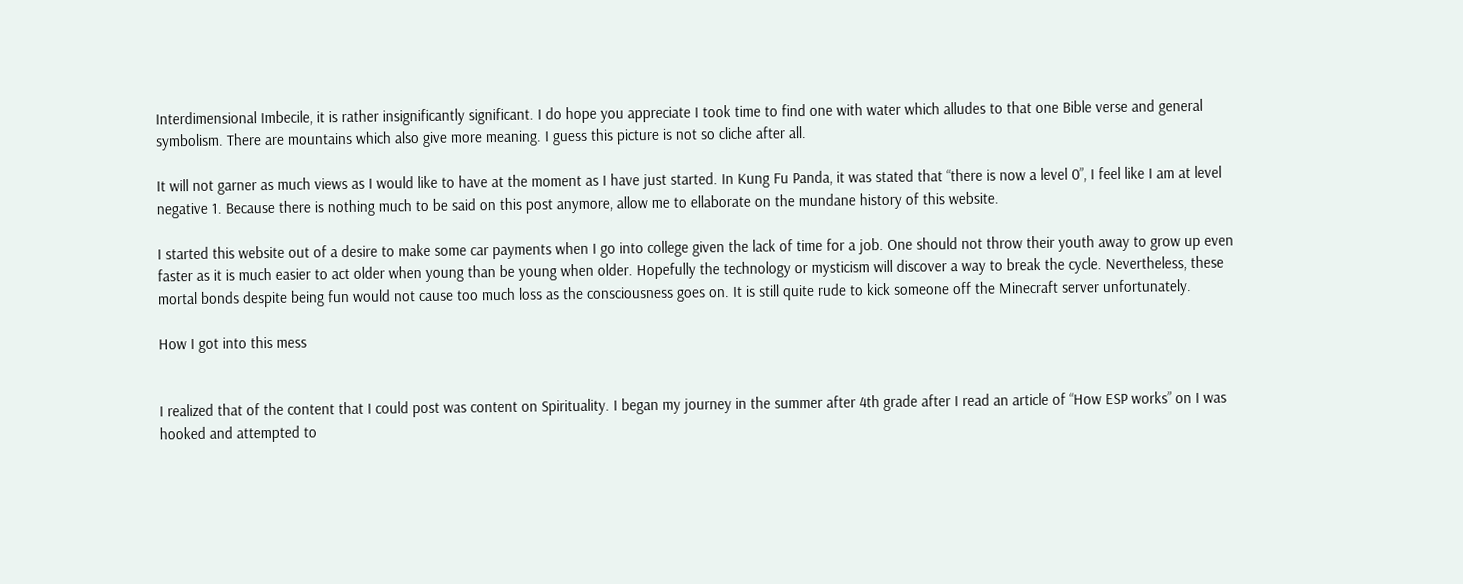Interdimensional Imbecile, it is rather insignificantly significant. I do hope you appreciate I took time to find one with water which alludes to that one Bible verse and general symbolism. There are mountains which also give more meaning. I guess this picture is not so cliche after all.

It will not garner as much views as I would like to have at the moment as I have just started. In Kung Fu Panda, it was stated that “there is now a level 0”, I feel like I am at level negative 1. Because there is nothing much to be said on this post anymore, allow me to ellaborate on the mundane history of this website.

I started this website out of a desire to make some car payments when I go into college given the lack of time for a job. One should not throw their youth away to grow up even faster as it is much easier to act older when young than be young when older. Hopefully the technology or mysticism will discover a way to break the cycle. Nevertheless, these mortal bonds despite being fun would not cause too much loss as the consciousness goes on. It is still quite rude to kick someone off the Minecraft server unfortunately.

How I got into this mess


I realized that of the content that I could post was content on Spirituality. I began my journey in the summer after 4th grade after I read an article of “How ESP works” on I was hooked and attempted to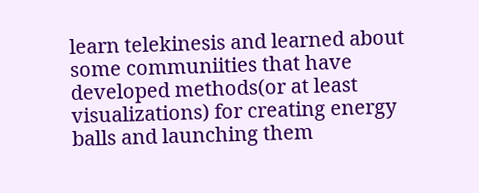learn telekinesis and learned about some communiities that have developed methods(or at least visualizations) for creating energy balls and launching them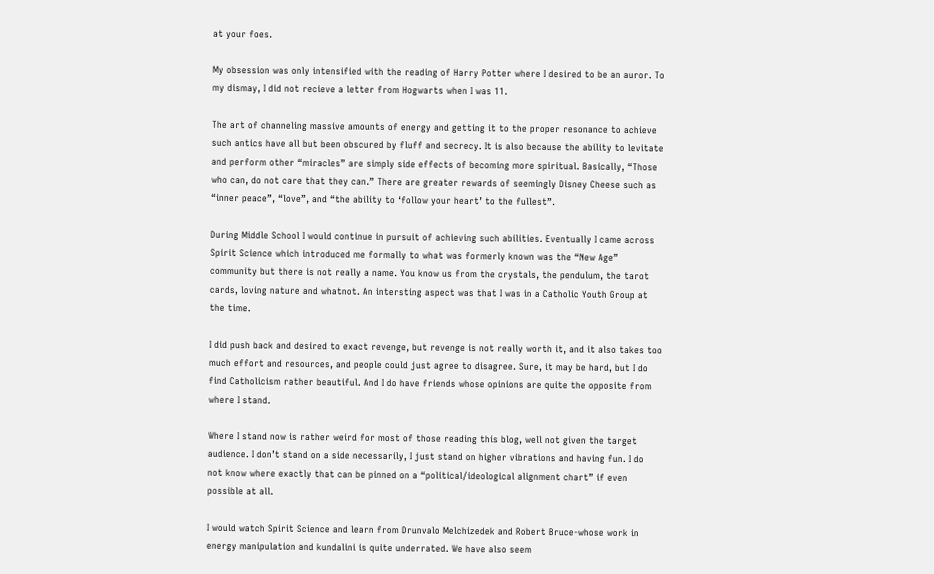at your foes.

My obsession was only intensified with the reading of Harry Potter where I desired to be an auror. To my dismay, I did not recieve a letter from Hogwarts when I was 11.

The art of channeling massive amounts of energy and getting it to the proper resonance to achieve such antics have all but been obscured by fluff and secrecy. It is also because the ability to levitate and perform other “miracles” are simply side effects of becoming more spiritual. Basically, “Those who can, do not care that they can.” There are greater rewards of seemingly Disney Cheese such as “inner peace”, “love”, and “the ability to ‘follow your heart’ to the fullest”.

During Middle School I would continue in pursuit of achieving such abilities. Eventually I came across Spirit Science which introduced me formally to what was formerly known was the “New Age” community but there is not really a name. You know us from the crystals, the pendulum, the tarot cards, loving nature and whatnot. An intersting aspect was that I was in a Catholic Youth Group at the time.

I did push back and desired to exact revenge, but revenge is not really worth it, and it also takes too much effort and resources, and people could just agree to disagree. Sure, it may be hard, but I do find Catholicism rather beautiful. And I do have friends whose opinions are quite the opposite from where I stand.

Where I stand now is rather weird for most of those reading this blog, well not given the target audience. I don’t stand on a side necessarily, I just stand on higher vibrations and having fun. I do not know where exactly that can be pinned on a “political/ideological alignment chart” if even possible at all.

I would watch Spirit Science and learn from Drunvalo Melchizedek and Robert Bruce-whose work in energy manipulation and kundalini is quite underrated. We have also seem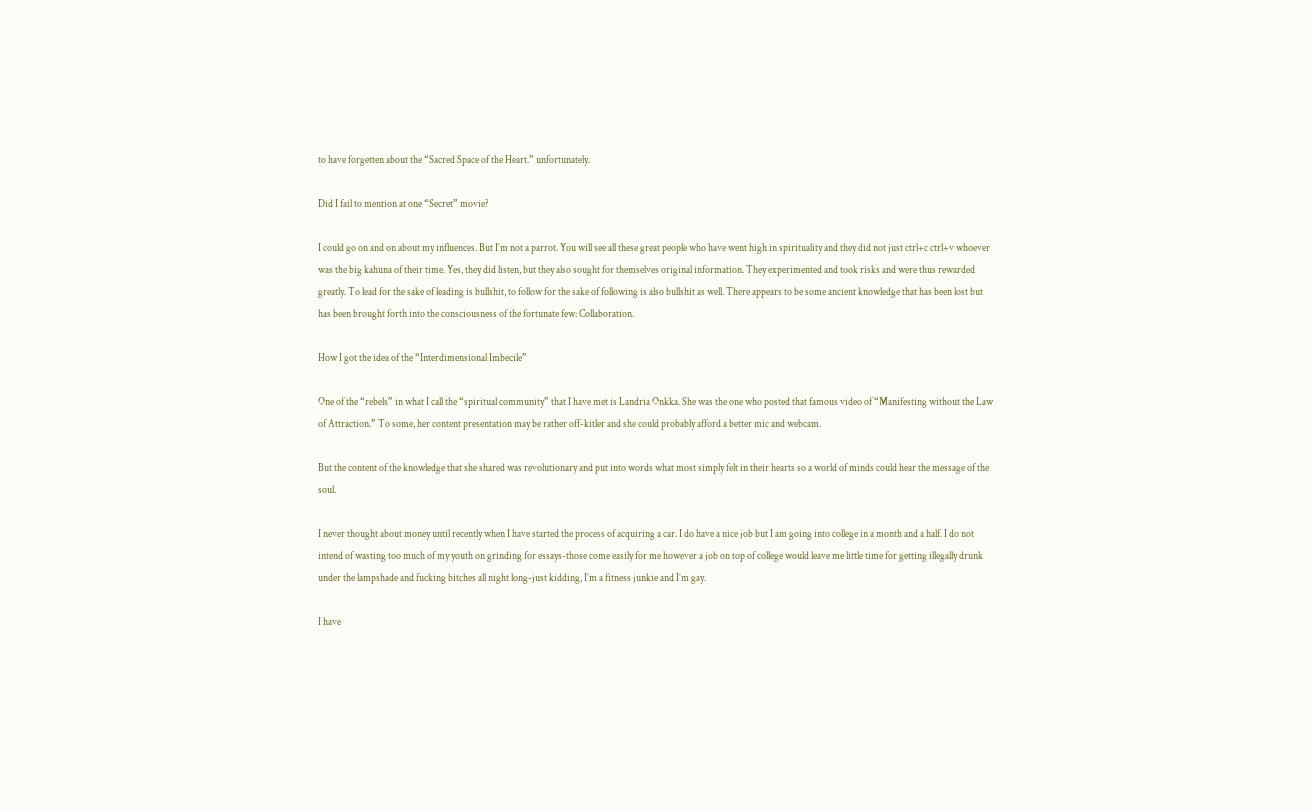to have forgetten about the “Sacred Space of the Heart.” unfortunately.

Did I fail to mention at one “Secret” movie?

I could go on and on about my influences. But I’m not a parrot. You will see all these great people who have went high in spirituality and they did not just ctrl+c ctrl+v whoever was the big kahuna of their time. Yes, they did listen, but they also sought for themselves original information. They experimented and took risks and were thus rewarded greatly. To lead for the sake of leading is bullshit, to follow for the sake of following is also bullshit as well. There appears to be some ancient knowledge that has been lost but has been brought forth into the consciousness of the fortunate few: Collaboration.

How I got the idea of the “Interdimensional Imbecile”

One of the “rebels” in what I call the “spiritual community” that I have met is Landria Onkka. She was the one who posted that famous video of “Manifesting without the Law of Attraction.” To some, her content presentation may be rather off-kitler and she could probably afford a better mic and webcam.

But the content of the knowledge that she shared was revolutionary and put into words what most simply felt in their hearts so a world of minds could hear the message of the soul.

I never thought about money until recently when I have started the process of acquiring a car. I do have a nice job but I am going into college in a month and a half. I do not intend of wasting too much of my youth on grinding for essays-those come easily for me however a job on top of college would leave me little time for getting illegally drunk under the lampshade and fucking bitches all night long-just kidding, I’m a fitness junkie and I’m gay.

I have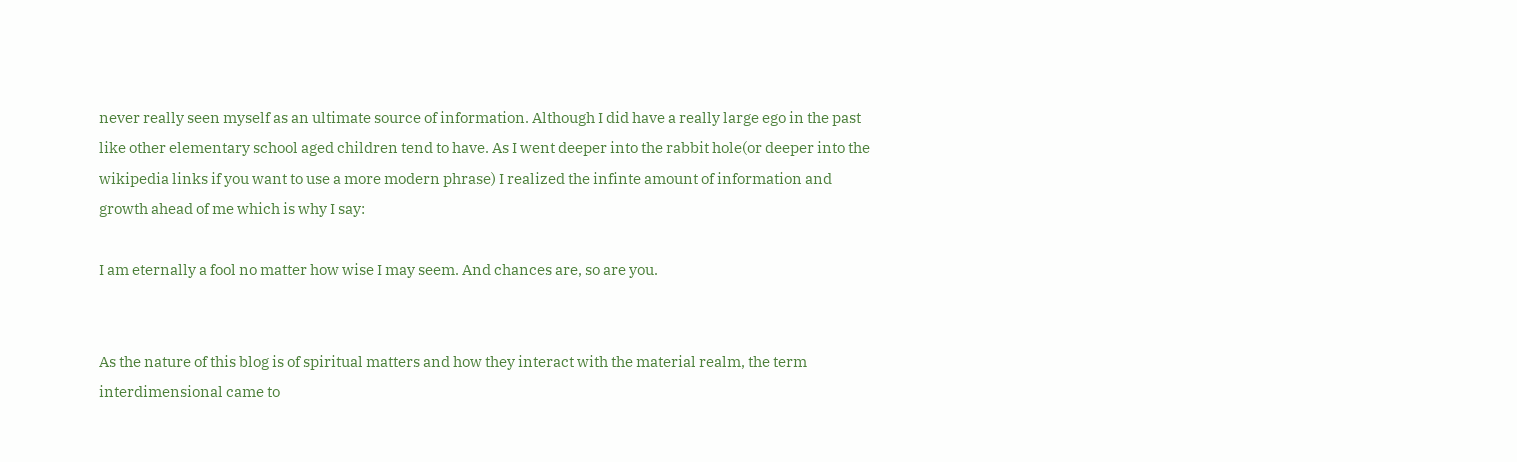never really seen myself as an ultimate source of information. Although I did have a really large ego in the past like other elementary school aged children tend to have. As I went deeper into the rabbit hole(or deeper into the wikipedia links if you want to use a more modern phrase) I realized the infinte amount of information and growth ahead of me which is why I say:

I am eternally a fool no matter how wise I may seem. And chances are, so are you.


As the nature of this blog is of spiritual matters and how they interact with the material realm, the term interdimensional came to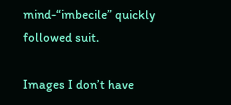mind-“imbecile” quickly followed suit.

Images I don’t have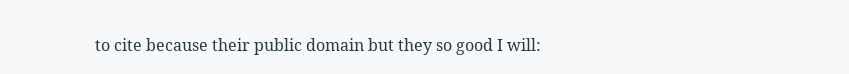to cite because their public domain but they so good I will: